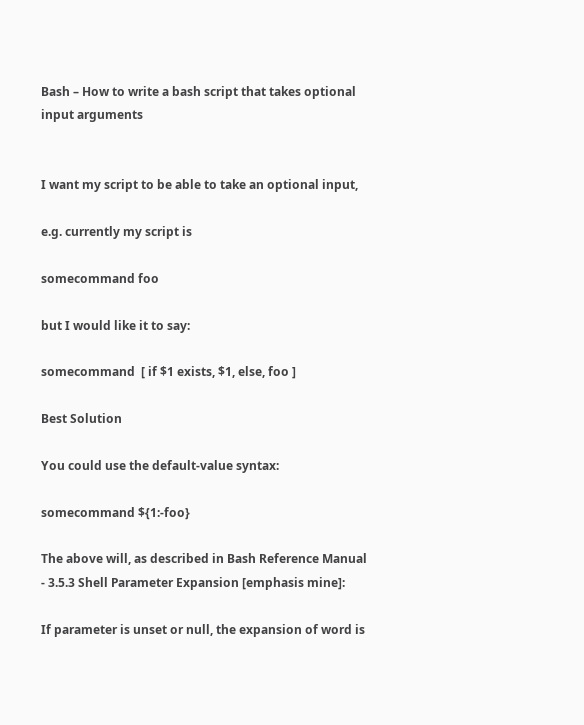Bash – How to write a bash script that takes optional input arguments


I want my script to be able to take an optional input,

e.g. currently my script is

somecommand foo

but I would like it to say:

somecommand  [ if $1 exists, $1, else, foo ]

Best Solution

You could use the default-value syntax:

somecommand ${1:-foo}

The above will, as described in Bash Reference Manual - 3.5.3 Shell Parameter Expansion [emphasis mine]:

If parameter is unset or null, the expansion of word is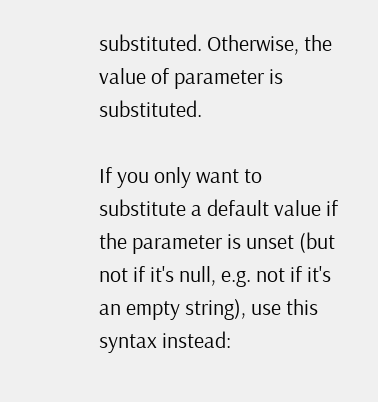substituted. Otherwise, the value of parameter is substituted.

If you only want to substitute a default value if the parameter is unset (but not if it's null, e.g. not if it's an empty string), use this syntax instead: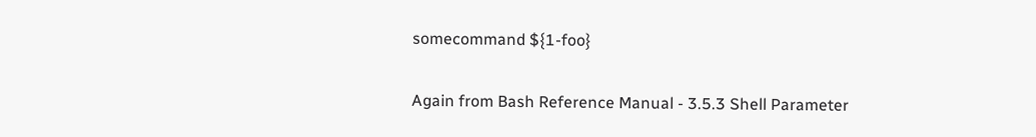somecommand ${1-foo}

Again from Bash Reference Manual - 3.5.3 Shell Parameter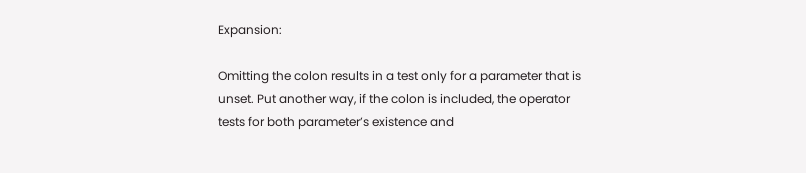Expansion:

Omitting the colon results in a test only for a parameter that is unset. Put another way, if the colon is included, the operator tests for both parameter’s existence and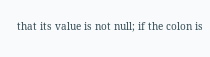that its value is not null; if the colon is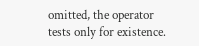omitted, the operator tests only for existence.